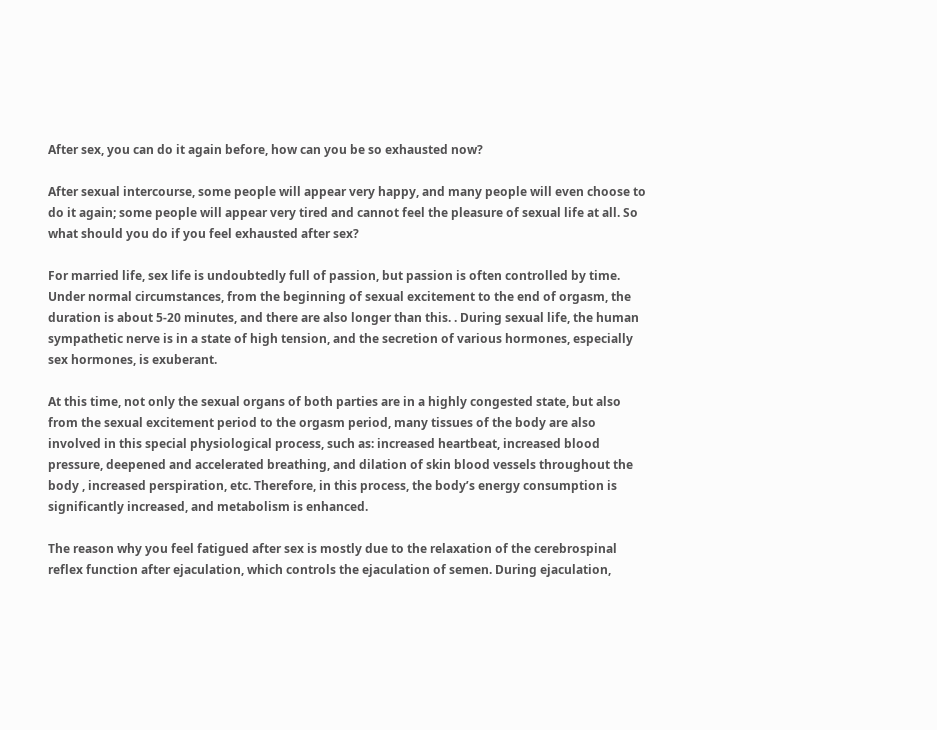After sex, you can do it again before, how can you be so exhausted now?

After sexual intercourse, some people will appear very happy, and many people will even choose to do it again; some people will appear very tired and cannot feel the pleasure of sexual life at all. So what should you do if you feel exhausted after sex?

For married life, sex life is undoubtedly full of passion, but passion is often controlled by time. Under normal circumstances, from the beginning of sexual excitement to the end of orgasm, the duration is about 5-20 minutes, and there are also longer than this. . During sexual life, the human sympathetic nerve is in a state of high tension, and the secretion of various hormones, especially sex hormones, is exuberant.

At this time, not only the sexual organs of both parties are in a highly congested state, but also from the sexual excitement period to the orgasm period, many tissues of the body are also involved in this special physiological process, such as: increased heartbeat, increased blood pressure, deepened and accelerated breathing, and dilation of skin blood vessels throughout the body , increased perspiration, etc. Therefore, in this process, the body’s energy consumption is significantly increased, and metabolism is enhanced.

The reason why you feel fatigued after sex is mostly due to the relaxation of the cerebrospinal reflex function after ejaculation, which controls the ejaculation of semen. During ejaculation,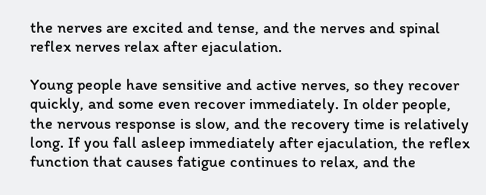the nerves are excited and tense, and the nerves and spinal reflex nerves relax after ejaculation.

Young people have sensitive and active nerves, so they recover quickly, and some even recover immediately. In older people, the nervous response is slow, and the recovery time is relatively long. If you fall asleep immediately after ejaculation, the reflex function that causes fatigue continues to relax, and the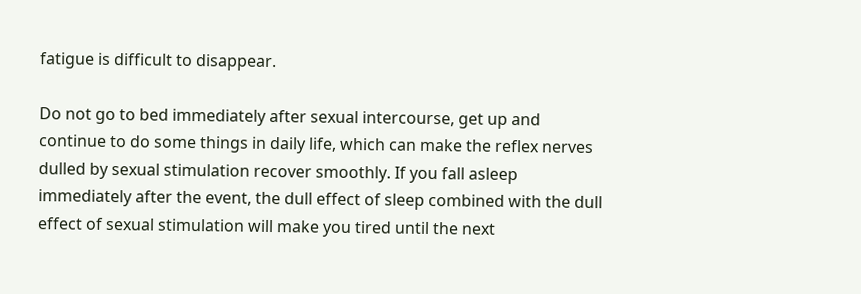fatigue is difficult to disappear.

Do not go to bed immediately after sexual intercourse, get up and continue to do some things in daily life, which can make the reflex nerves dulled by sexual stimulation recover smoothly. If you fall asleep immediately after the event, the dull effect of sleep combined with the dull effect of sexual stimulation will make you tired until the next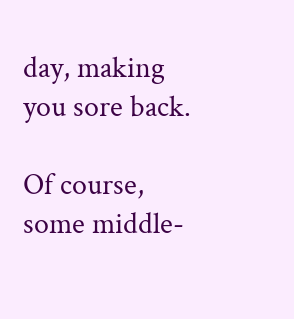day, making you sore back.

Of course, some middle-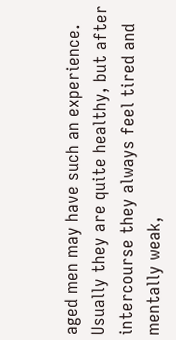aged men may have such an experience. Usually they are quite healthy, but after intercourse they always feel tired and mentally weak,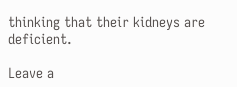thinking that their kidneys are deficient.

Leave a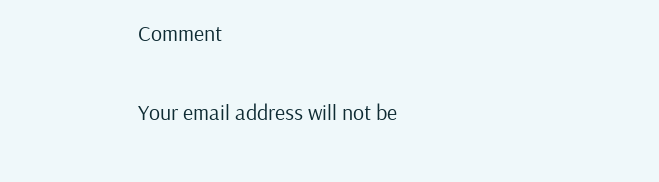Comment

Your email address will not be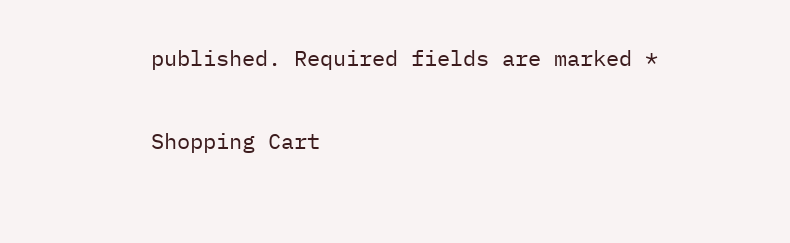published. Required fields are marked *

Shopping Cart